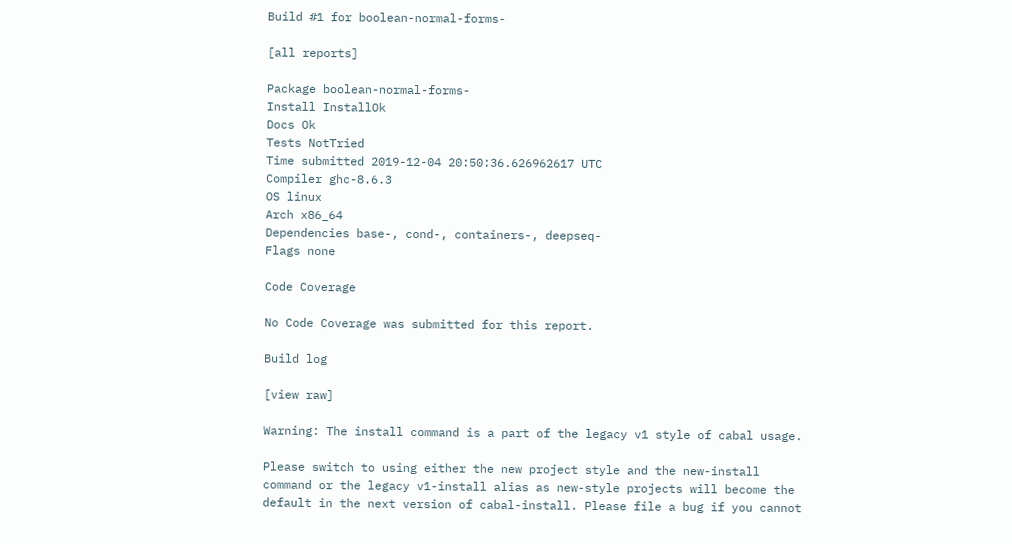Build #1 for boolean-normal-forms-

[all reports]

Package boolean-normal-forms-
Install InstallOk
Docs Ok
Tests NotTried
Time submitted 2019-12-04 20:50:36.626962617 UTC
Compiler ghc-8.6.3
OS linux
Arch x86_64
Dependencies base-, cond-, containers-, deepseq-
Flags none

Code Coverage

No Code Coverage was submitted for this report.

Build log

[view raw]

Warning: The install command is a part of the legacy v1 style of cabal usage.

Please switch to using either the new project style and the new-install
command or the legacy v1-install alias as new-style projects will become the
default in the next version of cabal-install. Please file a bug if you cannot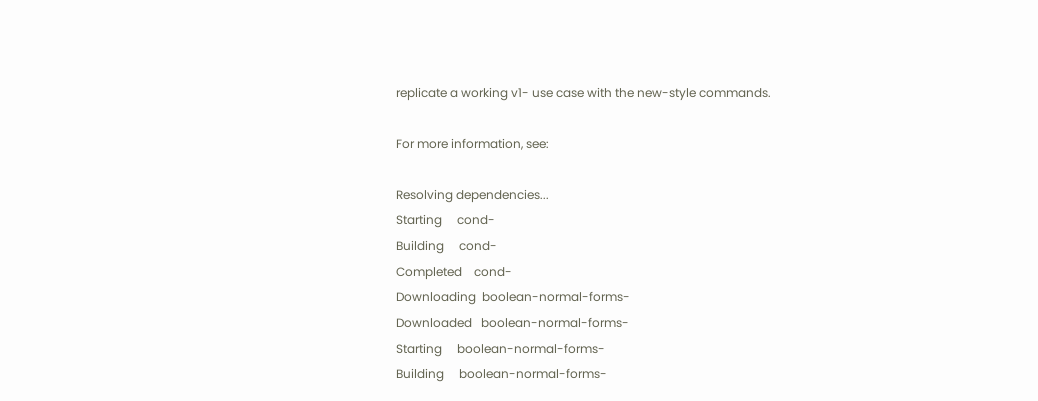replicate a working v1- use case with the new-style commands.

For more information, see:

Resolving dependencies...
Starting     cond-
Building     cond-
Completed    cond-
Downloading  boolean-normal-forms-
Downloaded   boolean-normal-forms-
Starting     boolean-normal-forms-
Building     boolean-normal-forms-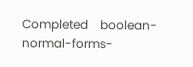Completed    boolean-normal-forms-